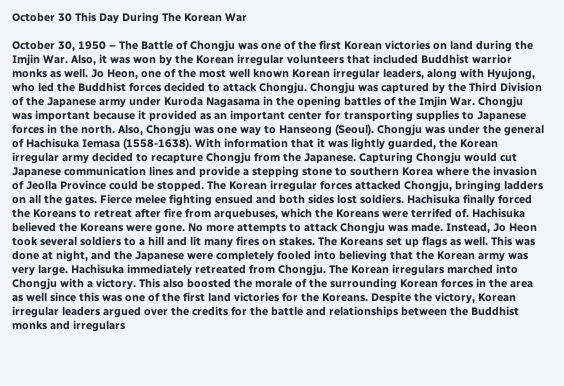October 30 This Day During The Korean War

October 30, 1950 – The Battle of Chongju was one of the first Korean victories on land during the Imjin War. Also, it was won by the Korean irregular volunteers that included Buddhist warrior monks as well. Jo Heon, one of the most well known Korean irregular leaders, along with Hyujong, who led the Buddhist forces decided to attack Chongju. Chongju was captured by the Third Division of the Japanese army under Kuroda Nagasama in the opening battles of the Imjin War. Chongju was important because it provided as an important center for transporting supplies to Japanese forces in the north. Also, Chongju was one way to Hanseong (Seoul). Chongju was under the general of Hachisuka Iemasa (1558-1638). With information that it was lightly guarded, the Korean irregular army decided to recapture Chongju from the Japanese. Capturing Chongju would cut Japanese communication lines and provide a stepping stone to southern Korea where the invasion of Jeolla Province could be stopped. The Korean irregular forces attacked Chongju, bringing ladders on all the gates. Fierce melee fighting ensued and both sides lost soldiers. Hachisuka finally forced the Koreans to retreat after fire from arquebuses, which the Koreans were terrifed of. Hachisuka believed the Koreans were gone. No more attempts to attack Chongju was made. Instead, Jo Heon took several soldiers to a hill and lit many fires on stakes. The Koreans set up flags as well. This was done at night, and the Japanese were completely fooled into believing that the Korean army was very large. Hachisuka immediately retreated from Chongju. The Korean irregulars marched into Chongju with a victory. This also boosted the morale of the surrounding Korean forces in the area as well since this was one of the first land victories for the Koreans. Despite the victory, Korean irregular leaders argued over the credits for the battle and relationships between the Buddhist monks and irregulars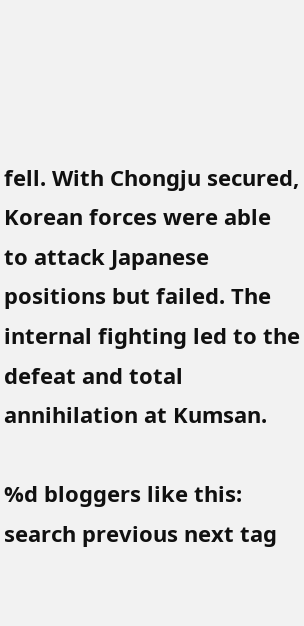fell. With Chongju secured, Korean forces were able to attack Japanese positions but failed. The internal fighting led to the defeat and total annihilation at Kumsan.

%d bloggers like this:
search previous next tag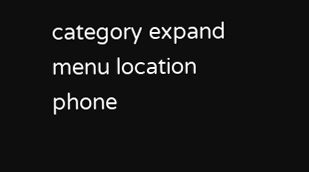category expand menu location phone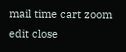mail time cart zoom edit close